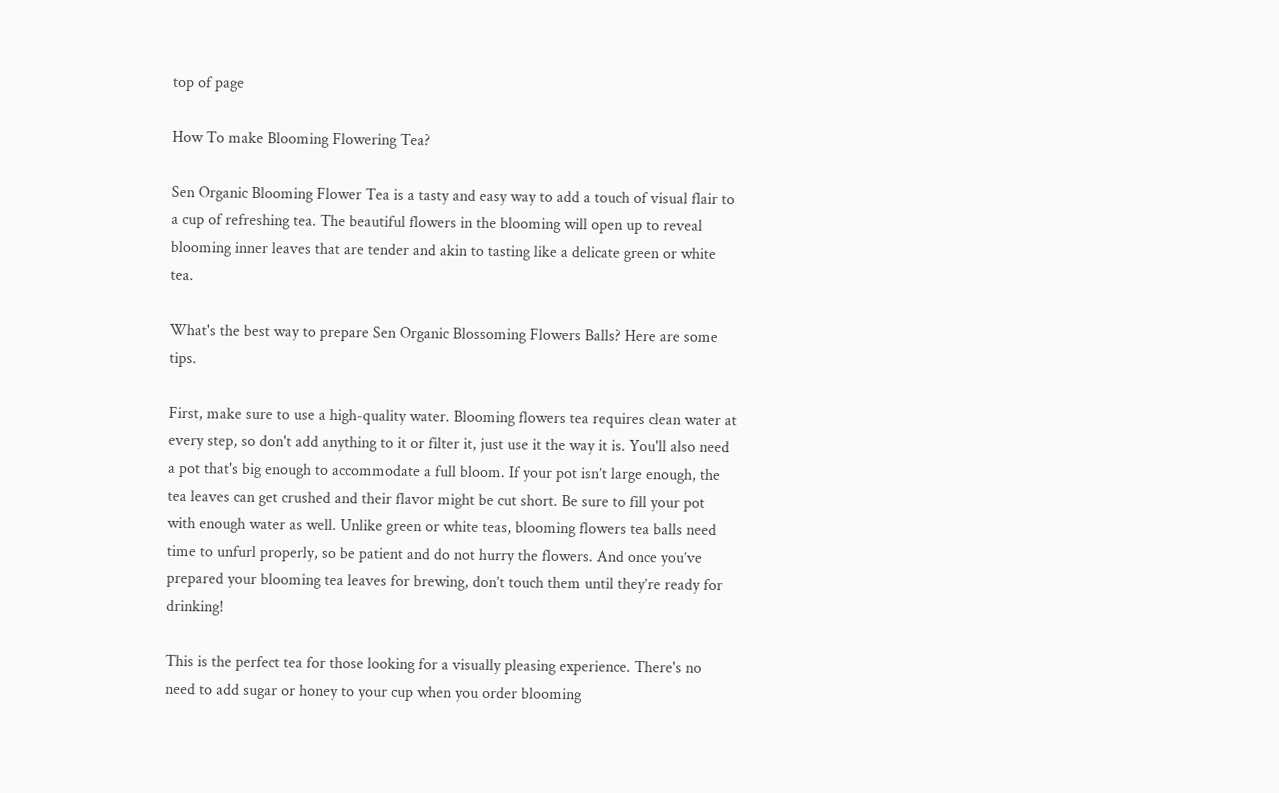top of page

How To make Blooming Flowering Tea?

Sen Organic Blooming Flower Tea is a tasty and easy way to add a touch of visual flair to a cup of refreshing tea. The beautiful flowers in the blooming will open up to reveal blooming inner leaves that are tender and akin to tasting like a delicate green or white tea.

What's the best way to prepare Sen Organic Blossoming Flowers Balls? Here are some tips.

First, make sure to use a high-quality water. Blooming flowers tea requires clean water at every step, so don't add anything to it or filter it, just use it the way it is. You'll also need a pot that's big enough to accommodate a full bloom. If your pot isn’t large enough, the tea leaves can get crushed and their flavor might be cut short. Be sure to fill your pot with enough water as well. Unlike green or white teas, blooming flowers tea balls need time to unfurl properly, so be patient and do not hurry the flowers. And once you’ve prepared your blooming tea leaves for brewing, don’t touch them until they’re ready for drinking!

This is the perfect tea for those looking for a visually pleasing experience. There's no need to add sugar or honey to your cup when you order blooming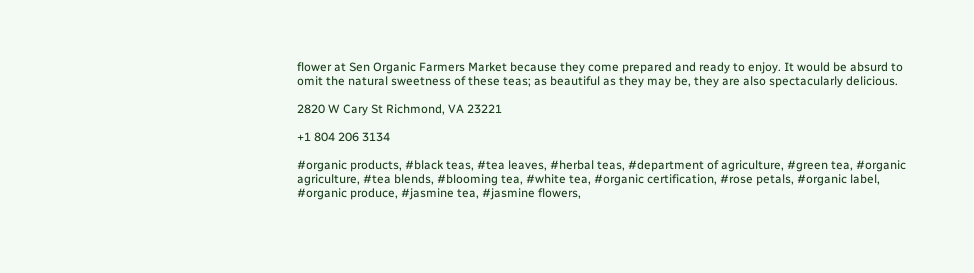flower at Sen Organic Farmers Market because they come prepared and ready to enjoy. It would be absurd to omit the natural sweetness of these teas; as beautiful as they may be, they are also spectacularly delicious.

2820 W Cary St Richmond, VA 23221

+1 804 206 3134

#organic products, #black teas, #tea leaves, #herbal teas, #department of agriculture, #green tea, #organic agriculture, #tea blends, #blooming tea, #white tea, #organic certification, #rose petals, #organic label, #organic produce, #jasmine tea, #jasmine flowers,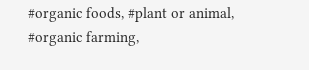#organic foods, #plant or animal, #organic farming,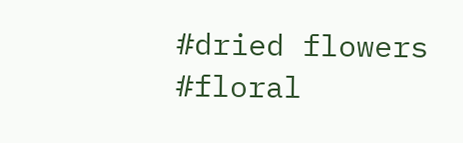#dried flowers #floral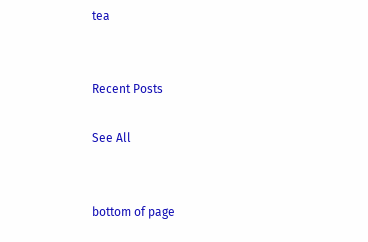tea


Recent Posts

See All


bottom of page